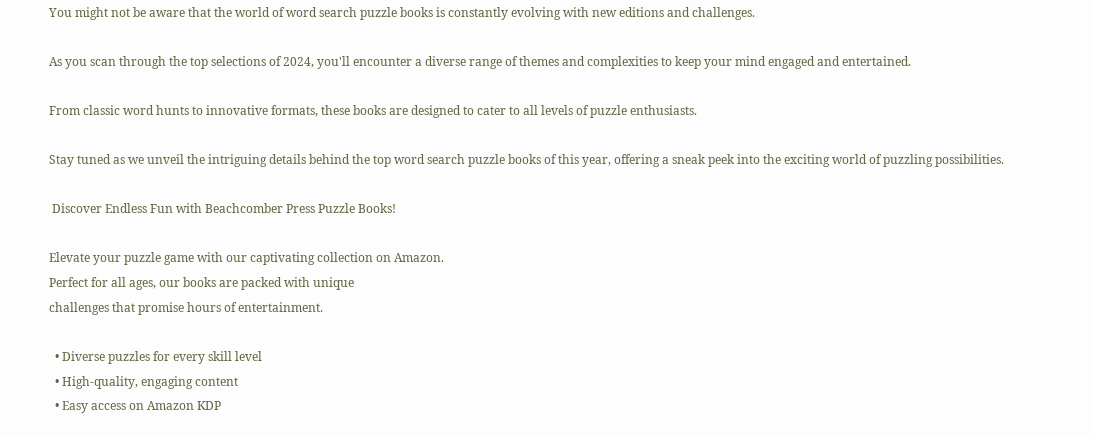You might not be aware that the world of word search puzzle books is constantly evolving with new editions and challenges.

As you scan through the top selections of 2024, you'll encounter a diverse range of themes and complexities to keep your mind engaged and entertained.

From classic word hunts to innovative formats, these books are designed to cater to all levels of puzzle enthusiasts.

Stay tuned as we unveil the intriguing details behind the top word search puzzle books of this year, offering a sneak peek into the exciting world of puzzling possibilities.

 Discover Endless Fun with Beachcomber Press Puzzle Books!

Elevate your puzzle game with our captivating collection on Amazon.
Perfect for all ages, our books are packed with unique
challenges that promise hours of entertainment.

  • Diverse puzzles for every skill level
  • High-quality, engaging content
  • Easy access on Amazon KDP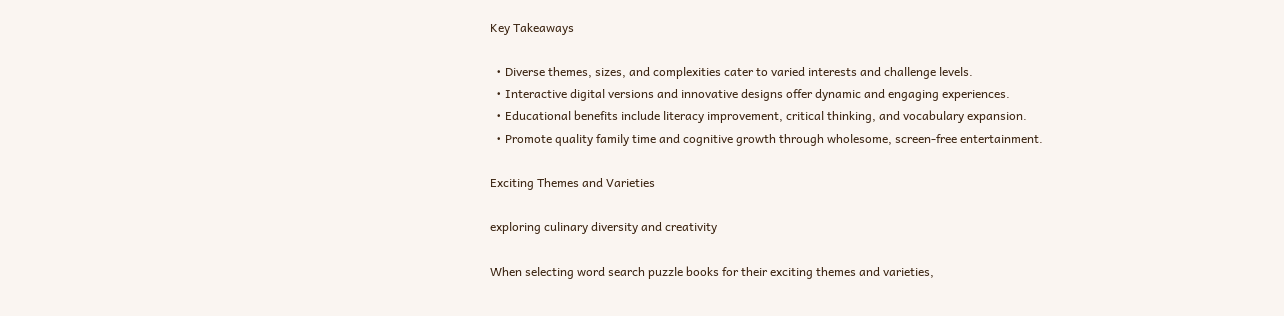Key Takeaways

  • Diverse themes, sizes, and complexities cater to varied interests and challenge levels.
  • Interactive digital versions and innovative designs offer dynamic and engaging experiences.
  • Educational benefits include literacy improvement, critical thinking, and vocabulary expansion.
  • Promote quality family time and cognitive growth through wholesome, screen-free entertainment.

Exciting Themes and Varieties

exploring culinary diversity and creativity

When selecting word search puzzle books for their exciting themes and varieties,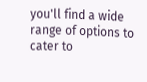you'll find a wide range of options to cater to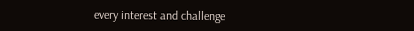every interest and challenge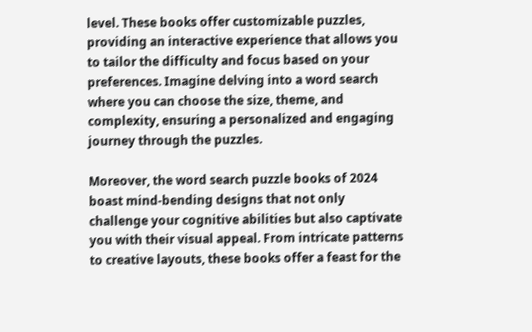level. These books offer customizable puzzles, providing an interactive experience that allows you to tailor the difficulty and focus based on your preferences. Imagine delving into a word search where you can choose the size, theme, and complexity, ensuring a personalized and engaging journey through the puzzles.

Moreover, the word search puzzle books of 2024 boast mind-bending designs that not only challenge your cognitive abilities but also captivate you with their visual appeal. From intricate patterns to creative layouts, these books offer a feast for the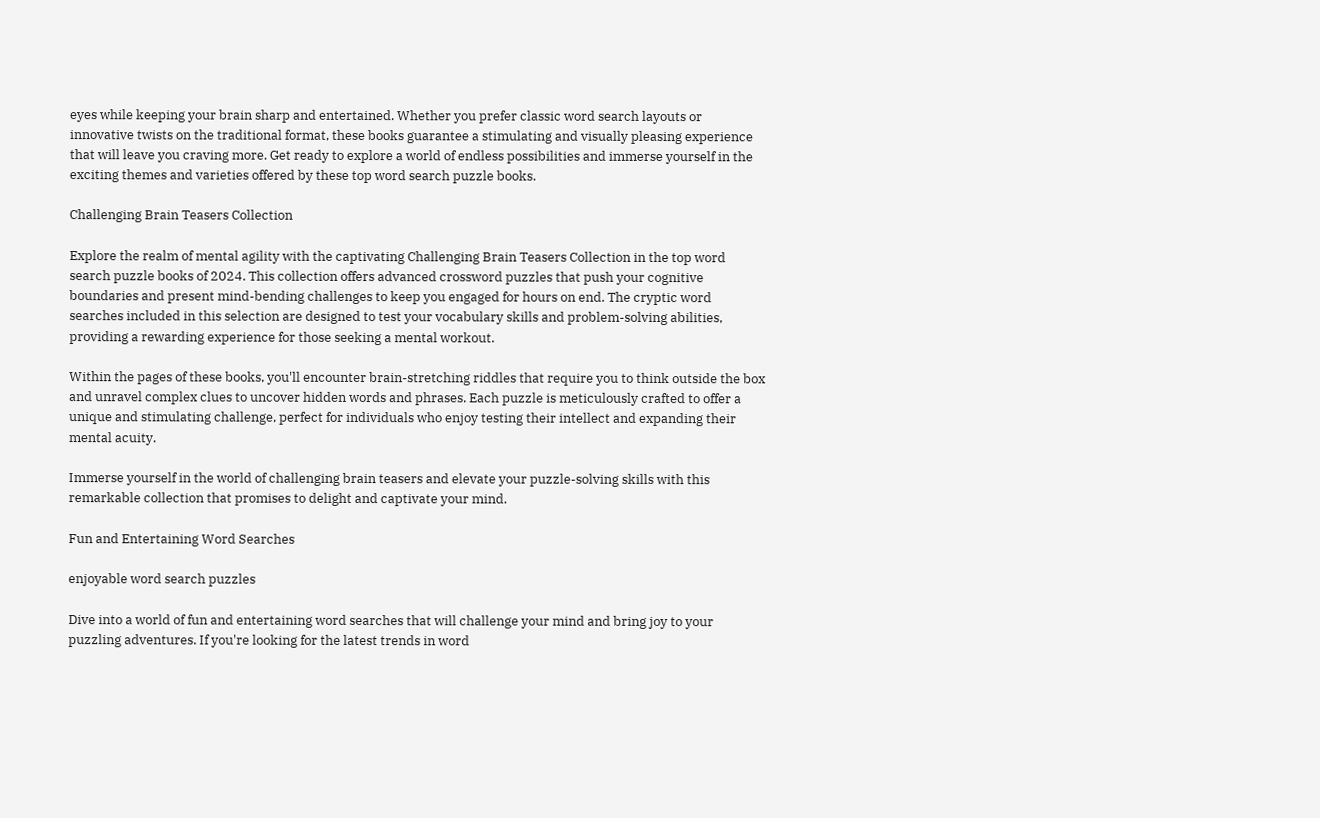eyes while keeping your brain sharp and entertained. Whether you prefer classic word search layouts or innovative twists on the traditional format, these books guarantee a stimulating and visually pleasing experience that will leave you craving more. Get ready to explore a world of endless possibilities and immerse yourself in the exciting themes and varieties offered by these top word search puzzle books.

Challenging Brain Teasers Collection

Explore the realm of mental agility with the captivating Challenging Brain Teasers Collection in the top word search puzzle books of 2024. This collection offers advanced crossword puzzles that push your cognitive boundaries and present mind-bending challenges to keep you engaged for hours on end. The cryptic word searches included in this selection are designed to test your vocabulary skills and problem-solving abilities, providing a rewarding experience for those seeking a mental workout.

Within the pages of these books, you'll encounter brain-stretching riddles that require you to think outside the box and unravel complex clues to uncover hidden words and phrases. Each puzzle is meticulously crafted to offer a unique and stimulating challenge, perfect for individuals who enjoy testing their intellect and expanding their mental acuity.

Immerse yourself in the world of challenging brain teasers and elevate your puzzle-solving skills with this remarkable collection that promises to delight and captivate your mind.

Fun and Entertaining Word Searches

enjoyable word search puzzles

Dive into a world of fun and entertaining word searches that will challenge your mind and bring joy to your puzzling adventures. If you're looking for the latest trends in word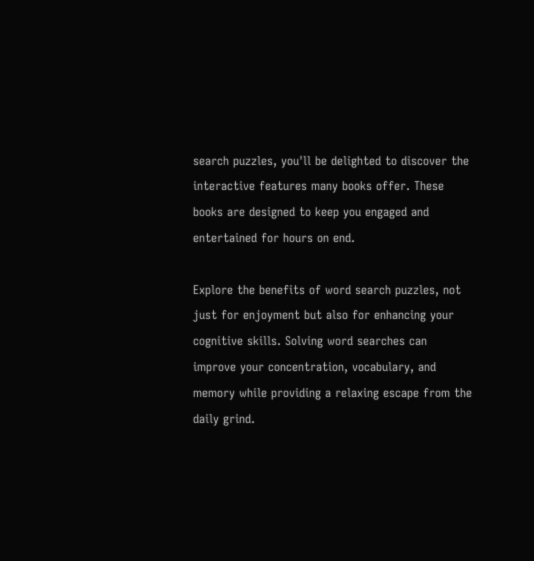search puzzles, you'll be delighted to discover the interactive features many books offer. These books are designed to keep you engaged and entertained for hours on end.

Explore the benefits of word search puzzles, not just for enjoyment but also for enhancing your cognitive skills. Solving word searches can improve your concentration, vocabulary, and memory while providing a relaxing escape from the daily grind.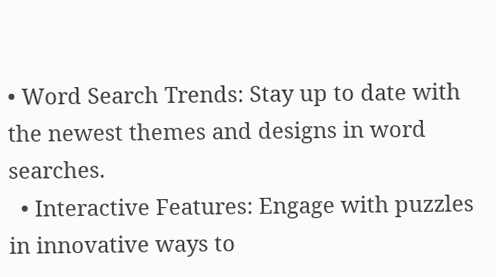• Word Search Trends: Stay up to date with the newest themes and designs in word searches.
  • Interactive Features: Engage with puzzles in innovative ways to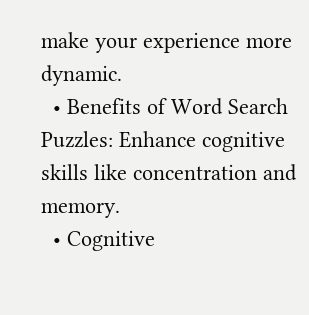make your experience more dynamic.
  • Benefits of Word Search Puzzles: Enhance cognitive skills like concentration and memory.
  • Cognitive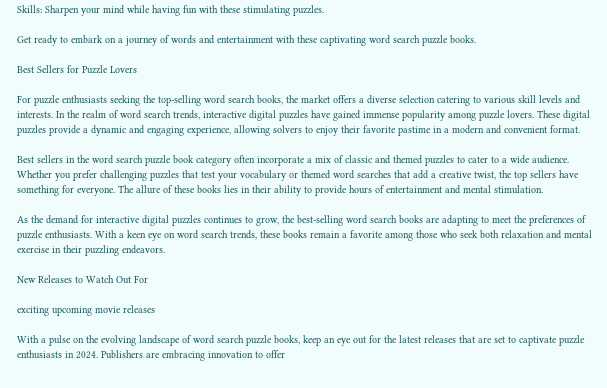Skills: Sharpen your mind while having fun with these stimulating puzzles.

Get ready to embark on a journey of words and entertainment with these captivating word search puzzle books.

Best Sellers for Puzzle Lovers

For puzzle enthusiasts seeking the top-selling word search books, the market offers a diverse selection catering to various skill levels and interests. In the realm of word search trends, interactive digital puzzles have gained immense popularity among puzzle lovers. These digital puzzles provide a dynamic and engaging experience, allowing solvers to enjoy their favorite pastime in a modern and convenient format.

Best sellers in the word search puzzle book category often incorporate a mix of classic and themed puzzles to cater to a wide audience. Whether you prefer challenging puzzles that test your vocabulary or themed word searches that add a creative twist, the top sellers have something for everyone. The allure of these books lies in their ability to provide hours of entertainment and mental stimulation.

As the demand for interactive digital puzzles continues to grow, the best-selling word search books are adapting to meet the preferences of puzzle enthusiasts. With a keen eye on word search trends, these books remain a favorite among those who seek both relaxation and mental exercise in their puzzling endeavors.

New Releases to Watch Out For

exciting upcoming movie releases

With a pulse on the evolving landscape of word search puzzle books, keep an eye out for the latest releases that are set to captivate puzzle enthusiasts in 2024. Publishers are embracing innovation to offer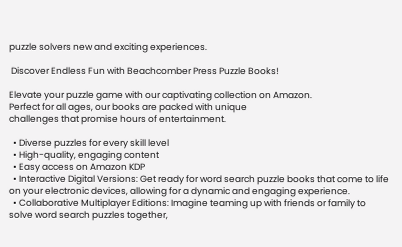puzzle solvers new and exciting experiences.

 Discover Endless Fun with Beachcomber Press Puzzle Books!

Elevate your puzzle game with our captivating collection on Amazon.
Perfect for all ages, our books are packed with unique
challenges that promise hours of entertainment.

  • Diverse puzzles for every skill level
  • High-quality, engaging content
  • Easy access on Amazon KDP
  • Interactive Digital Versions: Get ready for word search puzzle books that come to life on your electronic devices, allowing for a dynamic and engaging experience.
  • Collaborative Multiplayer Editions: Imagine teaming up with friends or family to solve word search puzzles together,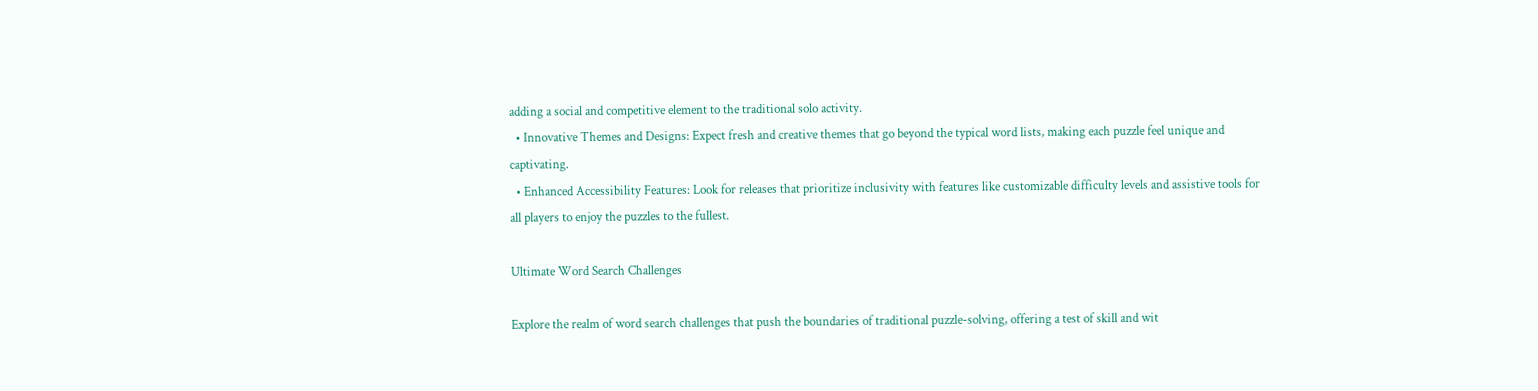adding a social and competitive element to the traditional solo activity.
  • Innovative Themes and Designs: Expect fresh and creative themes that go beyond the typical word lists, making each puzzle feel unique and captivating.
  • Enhanced Accessibility Features: Look for releases that prioritize inclusivity with features like customizable difficulty levels and assistive tools for all players to enjoy the puzzles to the fullest.

Ultimate Word Search Challenges

Explore the realm of word search challenges that push the boundaries of traditional puzzle-solving, offering a test of skill and wit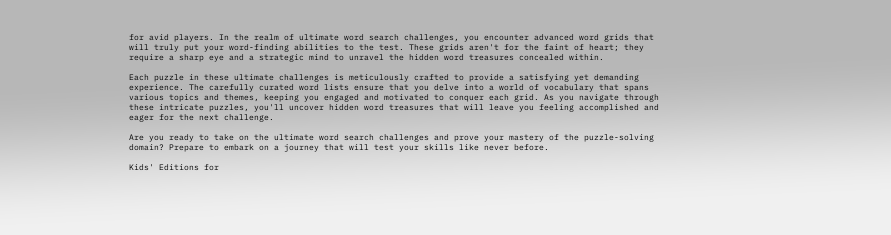for avid players. In the realm of ultimate word search challenges, you encounter advanced word grids that will truly put your word-finding abilities to the test. These grids aren't for the faint of heart; they require a sharp eye and a strategic mind to unravel the hidden word treasures concealed within.

Each puzzle in these ultimate challenges is meticulously crafted to provide a satisfying yet demanding experience. The carefully curated word lists ensure that you delve into a world of vocabulary that spans various topics and themes, keeping you engaged and motivated to conquer each grid. As you navigate through these intricate puzzles, you'll uncover hidden word treasures that will leave you feeling accomplished and eager for the next challenge.

Are you ready to take on the ultimate word search challenges and prove your mastery of the puzzle-solving domain? Prepare to embark on a journey that will test your skills like never before.

Kids' Editions for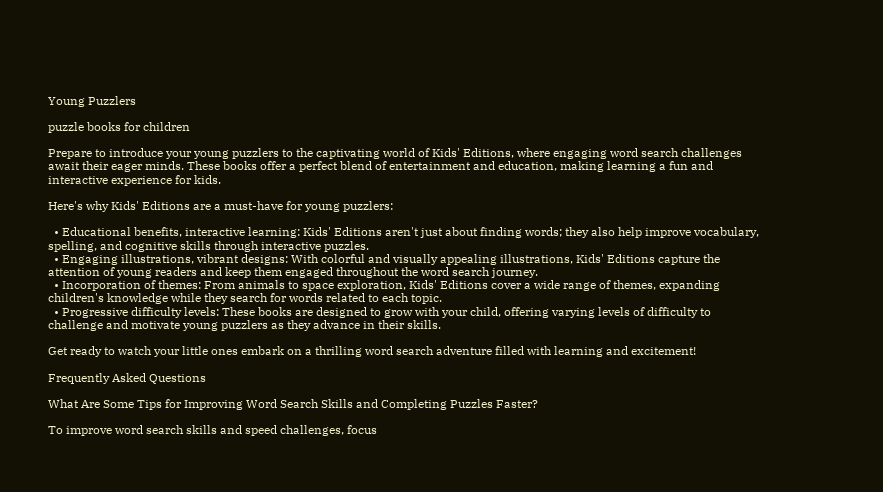Young Puzzlers

puzzle books for children

Prepare to introduce your young puzzlers to the captivating world of Kids' Editions, where engaging word search challenges await their eager minds. These books offer a perfect blend of entertainment and education, making learning a fun and interactive experience for kids.

Here's why Kids' Editions are a must-have for young puzzlers:

  • Educational benefits, interactive learning: Kids' Editions aren't just about finding words; they also help improve vocabulary, spelling, and cognitive skills through interactive puzzles.
  • Engaging illustrations, vibrant designs: With colorful and visually appealing illustrations, Kids' Editions capture the attention of young readers and keep them engaged throughout the word search journey.
  • Incorporation of themes: From animals to space exploration, Kids' Editions cover a wide range of themes, expanding children's knowledge while they search for words related to each topic.
  • Progressive difficulty levels: These books are designed to grow with your child, offering varying levels of difficulty to challenge and motivate young puzzlers as they advance in their skills.

Get ready to watch your little ones embark on a thrilling word search adventure filled with learning and excitement!

Frequently Asked Questions

What Are Some Tips for Improving Word Search Skills and Completing Puzzles Faster?

To improve word search skills and speed challenges, focus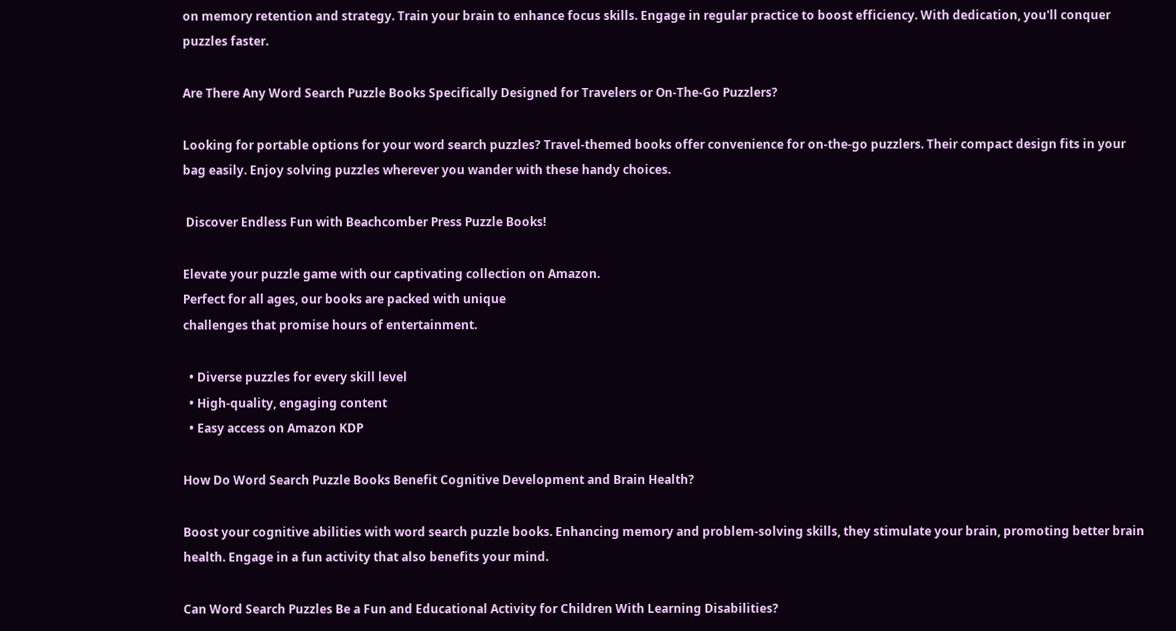on memory retention and strategy. Train your brain to enhance focus skills. Engage in regular practice to boost efficiency. With dedication, you'll conquer puzzles faster.

Are There Any Word Search Puzzle Books Specifically Designed for Travelers or On-The-Go Puzzlers?

Looking for portable options for your word search puzzles? Travel-themed books offer convenience for on-the-go puzzlers. Their compact design fits in your bag easily. Enjoy solving puzzles wherever you wander with these handy choices.

 Discover Endless Fun with Beachcomber Press Puzzle Books!

Elevate your puzzle game with our captivating collection on Amazon.
Perfect for all ages, our books are packed with unique
challenges that promise hours of entertainment.

  • Diverse puzzles for every skill level
  • High-quality, engaging content
  • Easy access on Amazon KDP

How Do Word Search Puzzle Books Benefit Cognitive Development and Brain Health?

Boost your cognitive abilities with word search puzzle books. Enhancing memory and problem-solving skills, they stimulate your brain, promoting better brain health. Engage in a fun activity that also benefits your mind.

Can Word Search Puzzles Be a Fun and Educational Activity for Children With Learning Disabilities?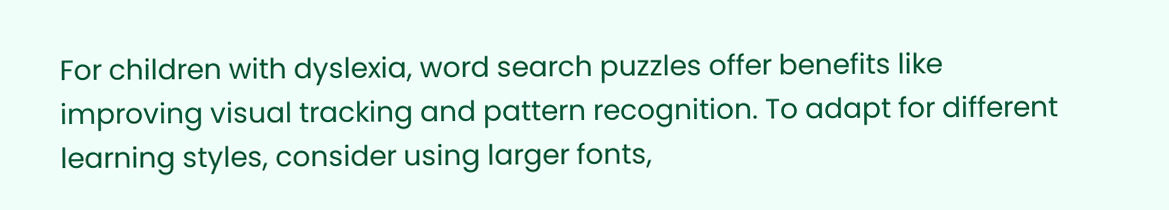For children with dyslexia, word search puzzles offer benefits like improving visual tracking and pattern recognition. To adapt for different learning styles, consider using larger fonts,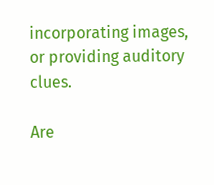incorporating images, or providing auditory clues.

Are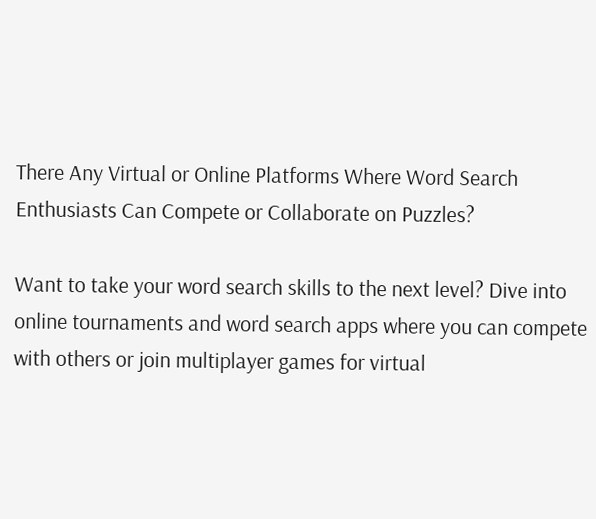There Any Virtual or Online Platforms Where Word Search Enthusiasts Can Compete or Collaborate on Puzzles?

Want to take your word search skills to the next level? Dive into online tournaments and word search apps where you can compete with others or join multiplayer games for virtual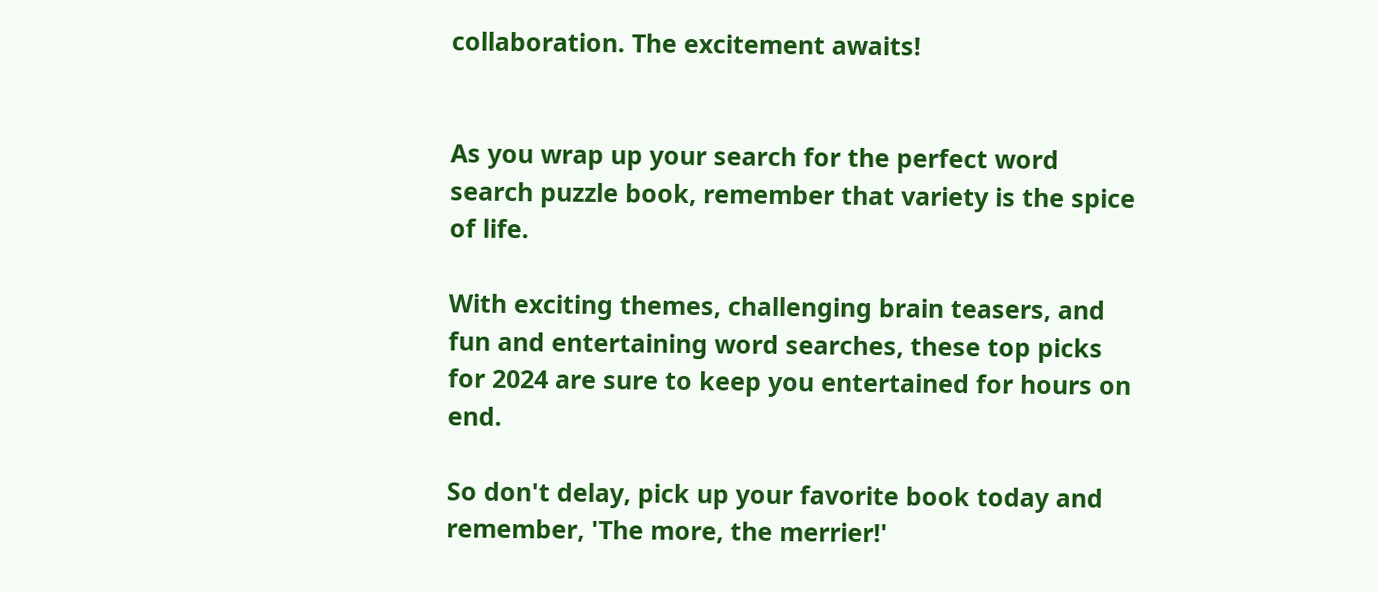collaboration. The excitement awaits!


As you wrap up your search for the perfect word search puzzle book, remember that variety is the spice of life.

With exciting themes, challenging brain teasers, and fun and entertaining word searches, these top picks for 2024 are sure to keep you entertained for hours on end.

So don't delay, pick up your favorite book today and remember, 'The more, the merrier!'